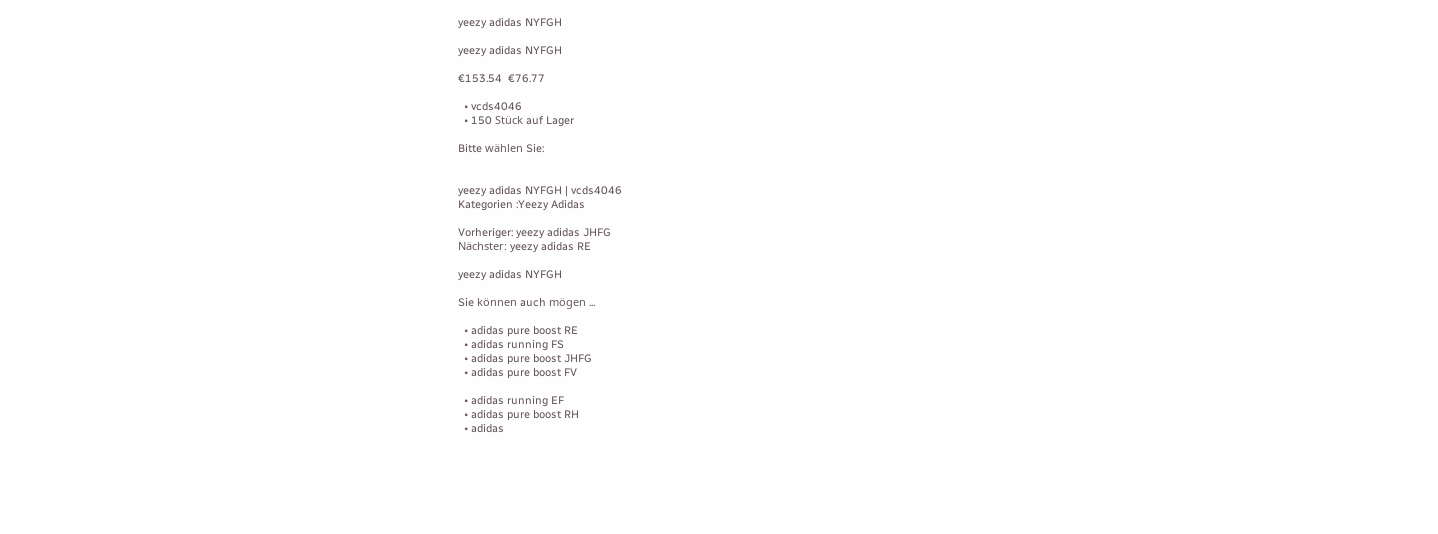yeezy adidas NYFGH

yeezy adidas NYFGH

€153.54  €76.77

  • vcds4046
  • 150 Stück auf Lager

Bitte wählen Sie:


yeezy adidas NYFGH | vcds4046
Kategorien :Yeezy Adidas

Vorheriger: yeezy adidas JHFG
Nächster: yeezy adidas RE

yeezy adidas NYFGH

Sie können auch mögen ...

  • adidas pure boost RE
  • adidas running FS
  • adidas pure boost JHFG
  • adidas pure boost FV

  • adidas running EF
  • adidas pure boost RH
  • adidas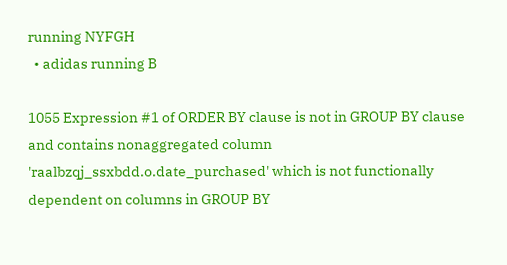running NYFGH
  • adidas running B

1055 Expression #1 of ORDER BY clause is not in GROUP BY clause and contains nonaggregated column 'raalbzqj_ssxbdd.o.date_purchased' which is not functionally dependent on columns in GROUP BY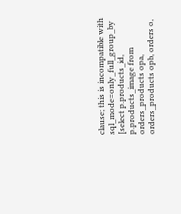clause; this is incompatible with sql_mode=only_full_group_by
[select p.products_id, p.products_image from orders_products opa, orders_products opb, orders o,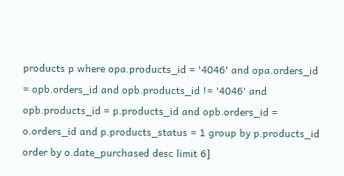products p where opa.products_id = '4046' and opa.orders_id = opb.orders_id and opb.products_id != '4046' and opb.products_id = p.products_id and opb.orders_id = o.orders_id and p.products_status = 1 group by p.products_id order by o.date_purchased desc limit 6]